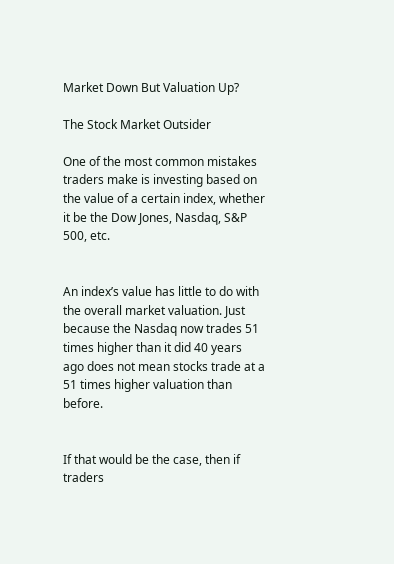Market Down But Valuation Up?

The Stock Market Outsider

One of the most common mistakes traders make is investing based on the value of a certain index, whether it be the Dow Jones, Nasdaq, S&P 500, etc.


An index’s value has little to do with the overall market valuation. Just because the Nasdaq now trades 51 times higher than it did 40 years ago does not mean stocks trade at a 51 times higher valuation than before.


If that would be the case, then if traders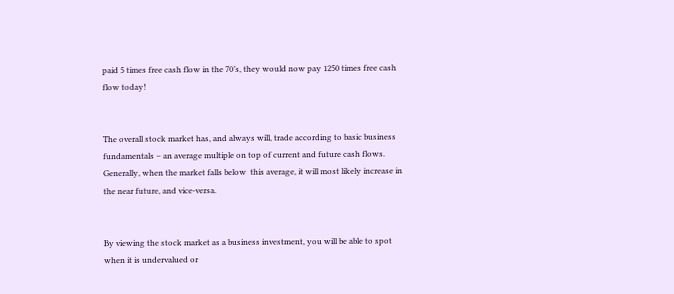paid 5 times free cash flow in the 70’s, they would now pay 1250 times free cash flow today!


The overall stock market has, and always will, trade according to basic business fundamentals – an average multiple on top of current and future cash flows. Generally, when the market falls below  this average, it will most likely increase in the near future, and vice-versa.


By viewing the stock market as a business investment, you will be able to spot when it is undervalued or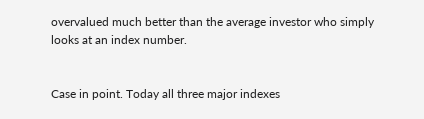overvalued much better than the average investor who simply looks at an index number.


Case in point. Today all three major indexes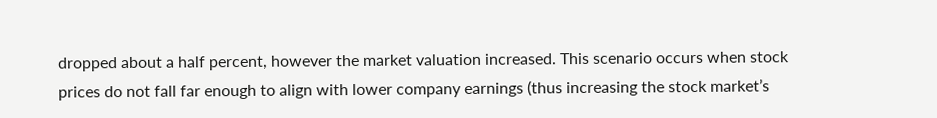dropped about a half percent, however the market valuation increased. This scenario occurs when stock prices do not fall far enough to align with lower company earnings (thus increasing the stock market’s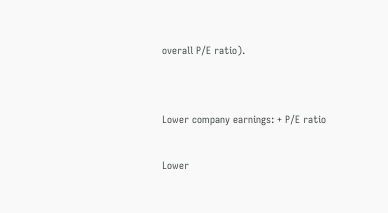overall P/E ratio).


Lower company earnings: + P/E ratio

Lower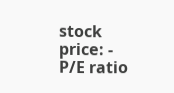stock price: - P/E ratio